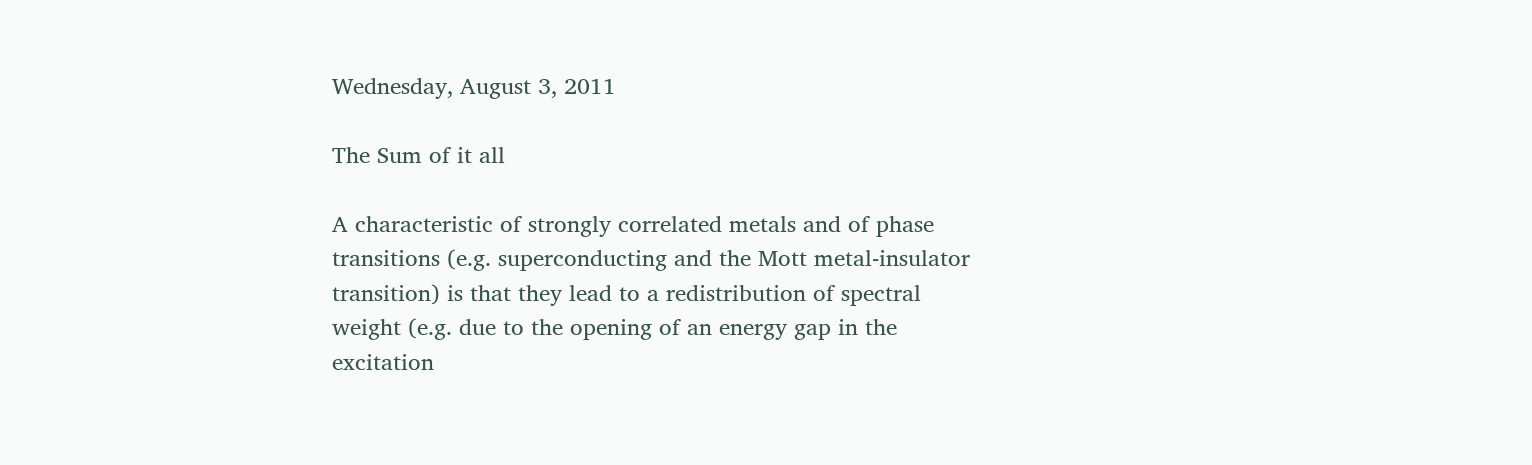Wednesday, August 3, 2011

The Sum of it all

A characteristic of strongly correlated metals and of phase transitions (e.g. superconducting and the Mott metal-insulator transition) is that they lead to a redistribution of spectral weight (e.g. due to the opening of an energy gap in the excitation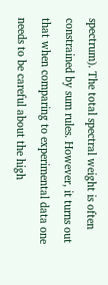spectrum). The total spectral weight is often constrained by sum rules. However, it turns out that when comparing to experimental data one needs to be careful about the high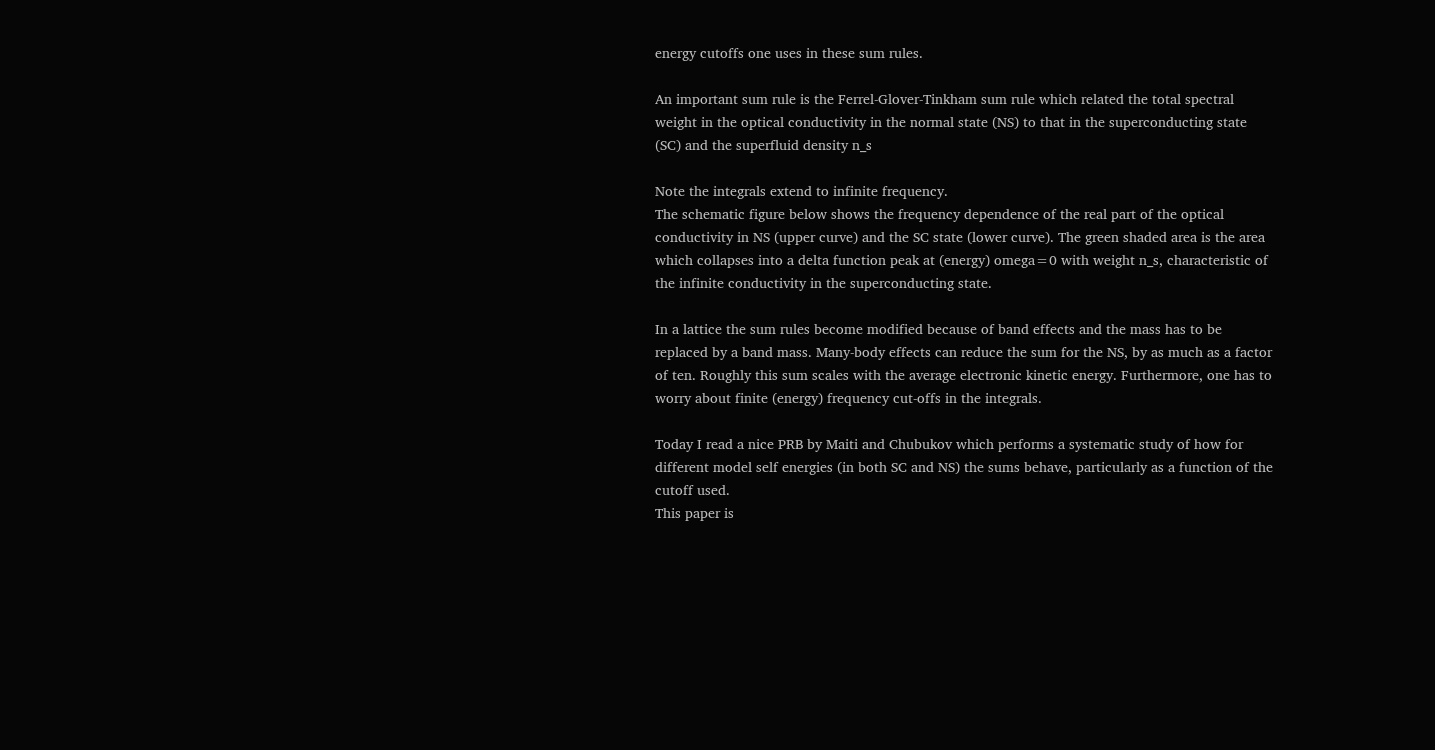energy cutoffs one uses in these sum rules.

An important sum rule is the Ferrel-Glover-Tinkham sum rule which related the total spectral weight in the optical conductivity in the normal state (NS) to that in the superconducting state (SC) and the superfluid density n_s

Note the integrals extend to infinite frequency.
The schematic figure below shows the frequency dependence of the real part of the optical conductivity in NS (upper curve) and the SC state (lower curve). The green shaded area is the area which collapses into a delta function peak at (energy) omega=0 with weight n_s, characteristic of the infinite conductivity in the superconducting state.

In a lattice the sum rules become modified because of band effects and the mass has to be replaced by a band mass. Many-body effects can reduce the sum for the NS, by as much as a factor of ten. Roughly this sum scales with the average electronic kinetic energy. Furthermore, one has to worry about finite (energy) frequency cut-offs in the integrals.

Today I read a nice PRB by Maiti and Chubukov which performs a systematic study of how for different model self energies (in both SC and NS) the sums behave, particularly as a function of the cutoff used.
This paper is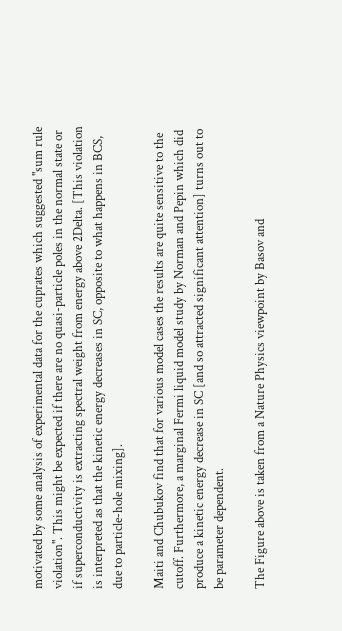motivated by some analysis of experimental data for the cuprates which suggested "sum rule violation". This might be expected if there are no quasi-particle poles in the normal state or if superconductivity is extracting spectral weight from energy above 2Delta. [This violation is interpreted as that the kinetic energy decreases in SC, opposite to what happens in BCS, due to particle-hole mixing].

Maiti and Chubukov find that for various model cases the results are quite sensitive to the cutoff. Furthermore, a marginal Fermi liquid model study by Norman and Pepin which did produce a kinetic energy decrease in SC [and so attracted significant attention] turns out to be parameter dependent.

The Figure above is taken from a Nature Physics viewpoint by Basov and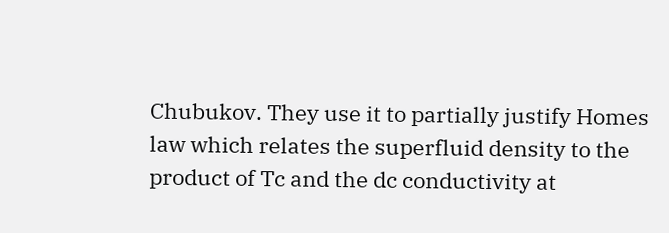Chubukov. They use it to partially justify Homes law which relates the superfluid density to the product of Tc and the dc conductivity at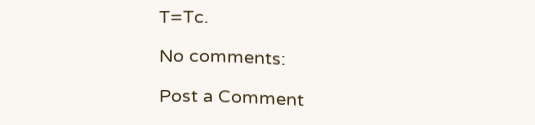T=Tc.

No comments:

Post a Comment